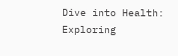Dive into Health: Exploring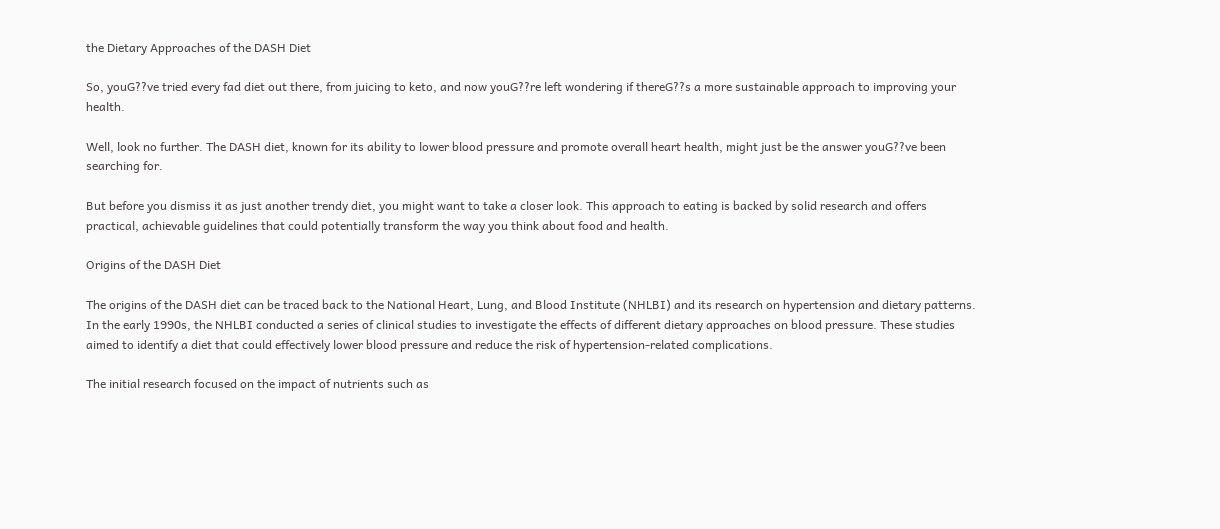the Dietary Approaches of the DASH Diet

So, youG??ve tried every fad diet out there, from juicing to keto, and now youG??re left wondering if thereG??s a more sustainable approach to improving your health.

Well, look no further. The DASH diet, known for its ability to lower blood pressure and promote overall heart health, might just be the answer youG??ve been searching for.

But before you dismiss it as just another trendy diet, you might want to take a closer look. This approach to eating is backed by solid research and offers practical, achievable guidelines that could potentially transform the way you think about food and health.

Origins of the DASH Diet

The origins of the DASH diet can be traced back to the National Heart, Lung, and Blood Institute (NHLBI) and its research on hypertension and dietary patterns. In the early 1990s, the NHLBI conducted a series of clinical studies to investigate the effects of different dietary approaches on blood pressure. These studies aimed to identify a diet that could effectively lower blood pressure and reduce the risk of hypertension-related complications.

The initial research focused on the impact of nutrients such as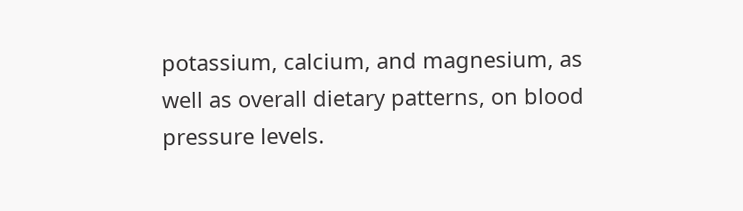potassium, calcium, and magnesium, as well as overall dietary patterns, on blood pressure levels.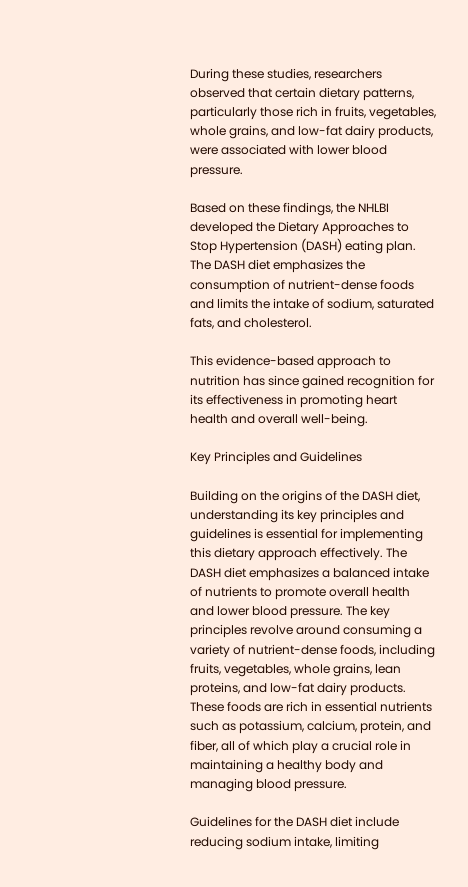During these studies, researchers observed that certain dietary patterns, particularly those rich in fruits, vegetables, whole grains, and low-fat dairy products, were associated with lower blood pressure.

Based on these findings, the NHLBI developed the Dietary Approaches to Stop Hypertension (DASH) eating plan. The DASH diet emphasizes the consumption of nutrient-dense foods and limits the intake of sodium, saturated fats, and cholesterol.

This evidence-based approach to nutrition has since gained recognition for its effectiveness in promoting heart health and overall well-being.

Key Principles and Guidelines

Building on the origins of the DASH diet, understanding its key principles and guidelines is essential for implementing this dietary approach effectively. The DASH diet emphasizes a balanced intake of nutrients to promote overall health and lower blood pressure. The key principles revolve around consuming a variety of nutrient-dense foods, including fruits, vegetables, whole grains, lean proteins, and low-fat dairy products. These foods are rich in essential nutrients such as potassium, calcium, protein, and fiber, all of which play a crucial role in maintaining a healthy body and managing blood pressure.

Guidelines for the DASH diet include reducing sodium intake, limiting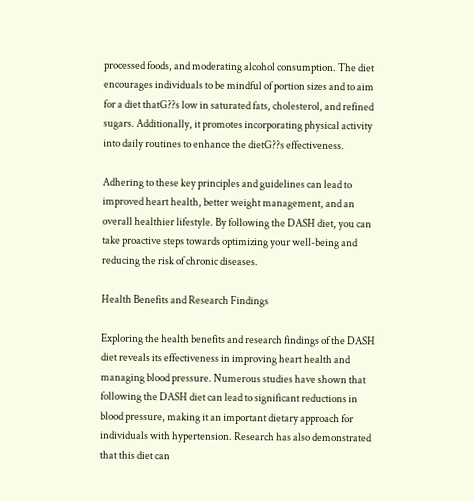processed foods, and moderating alcohol consumption. The diet encourages individuals to be mindful of portion sizes and to aim for a diet thatG??s low in saturated fats, cholesterol, and refined sugars. Additionally, it promotes incorporating physical activity into daily routines to enhance the dietG??s effectiveness.

Adhering to these key principles and guidelines can lead to improved heart health, better weight management, and an overall healthier lifestyle. By following the DASH diet, you can take proactive steps towards optimizing your well-being and reducing the risk of chronic diseases.

Health Benefits and Research Findings

Exploring the health benefits and research findings of the DASH diet reveals its effectiveness in improving heart health and managing blood pressure. Numerous studies have shown that following the DASH diet can lead to significant reductions in blood pressure, making it an important dietary approach for individuals with hypertension. Research has also demonstrated that this diet can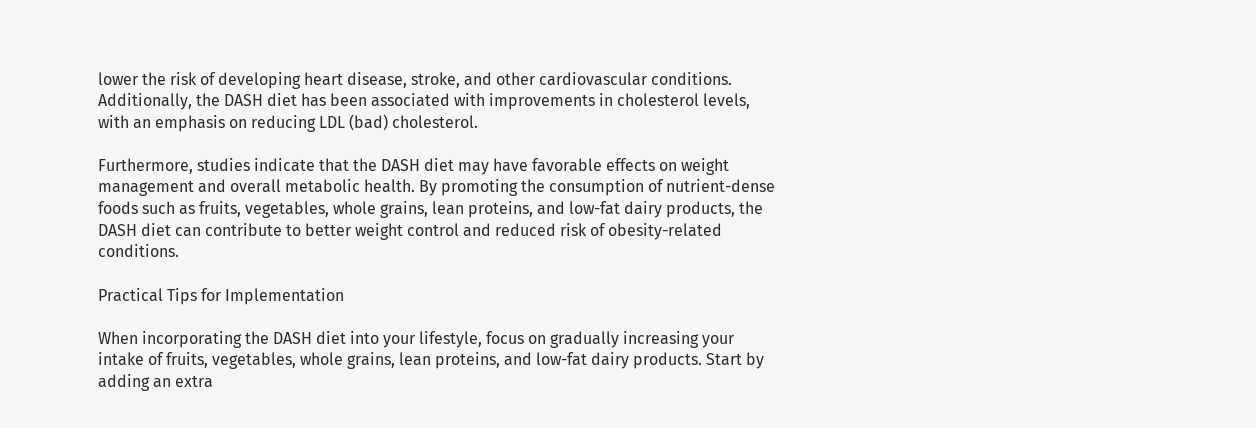lower the risk of developing heart disease, stroke, and other cardiovascular conditions. Additionally, the DASH diet has been associated with improvements in cholesterol levels, with an emphasis on reducing LDL (bad) cholesterol.

Furthermore, studies indicate that the DASH diet may have favorable effects on weight management and overall metabolic health. By promoting the consumption of nutrient-dense foods such as fruits, vegetables, whole grains, lean proteins, and low-fat dairy products, the DASH diet can contribute to better weight control and reduced risk of obesity-related conditions.

Practical Tips for Implementation

When incorporating the DASH diet into your lifestyle, focus on gradually increasing your intake of fruits, vegetables, whole grains, lean proteins, and low-fat dairy products. Start by adding an extra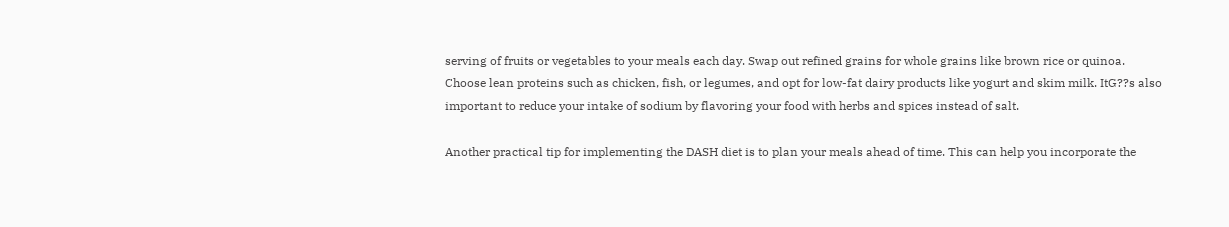serving of fruits or vegetables to your meals each day. Swap out refined grains for whole grains like brown rice or quinoa. Choose lean proteins such as chicken, fish, or legumes, and opt for low-fat dairy products like yogurt and skim milk. ItG??s also important to reduce your intake of sodium by flavoring your food with herbs and spices instead of salt.

Another practical tip for implementing the DASH diet is to plan your meals ahead of time. This can help you incorporate the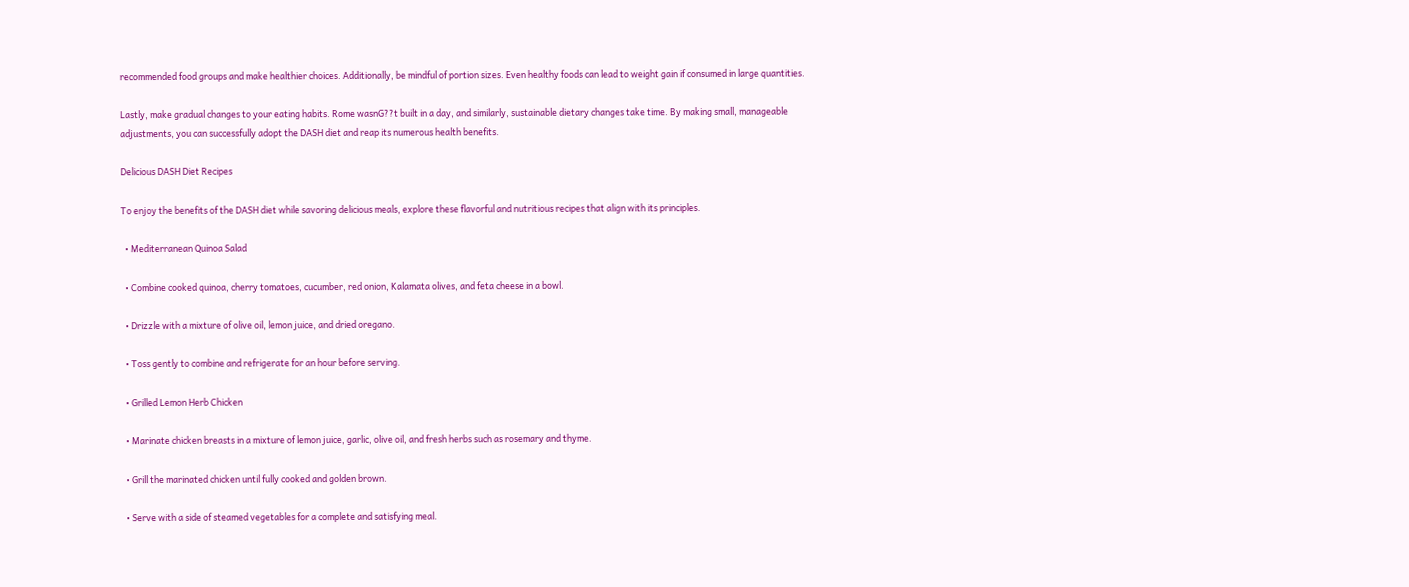recommended food groups and make healthier choices. Additionally, be mindful of portion sizes. Even healthy foods can lead to weight gain if consumed in large quantities.

Lastly, make gradual changes to your eating habits. Rome wasnG??t built in a day, and similarly, sustainable dietary changes take time. By making small, manageable adjustments, you can successfully adopt the DASH diet and reap its numerous health benefits.

Delicious DASH Diet Recipes

To enjoy the benefits of the DASH diet while savoring delicious meals, explore these flavorful and nutritious recipes that align with its principles.

  • Mediterranean Quinoa Salad

  • Combine cooked quinoa, cherry tomatoes, cucumber, red onion, Kalamata olives, and feta cheese in a bowl.

  • Drizzle with a mixture of olive oil, lemon juice, and dried oregano.

  • Toss gently to combine and refrigerate for an hour before serving.

  • Grilled Lemon Herb Chicken

  • Marinate chicken breasts in a mixture of lemon juice, garlic, olive oil, and fresh herbs such as rosemary and thyme.

  • Grill the marinated chicken until fully cooked and golden brown.

  • Serve with a side of steamed vegetables for a complete and satisfying meal.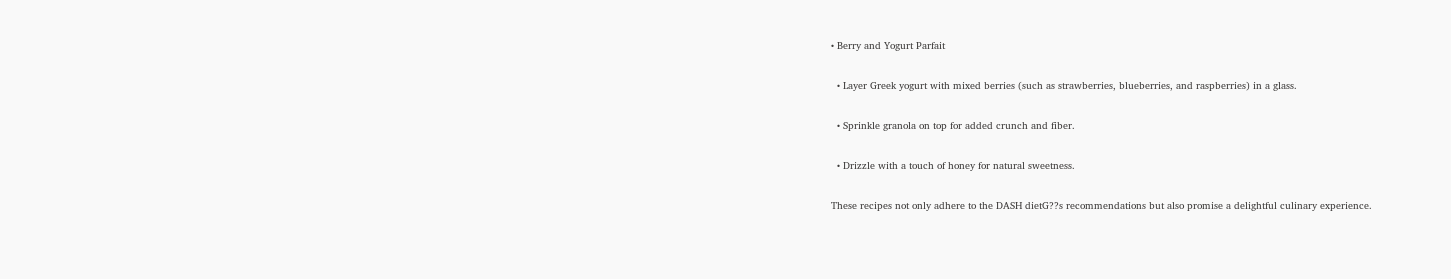• Berry and Yogurt Parfait

  • Layer Greek yogurt with mixed berries (such as strawberries, blueberries, and raspberries) in a glass.

  • Sprinkle granola on top for added crunch and fiber.

  • Drizzle with a touch of honey for natural sweetness.

These recipes not only adhere to the DASH dietG??s recommendations but also promise a delightful culinary experience.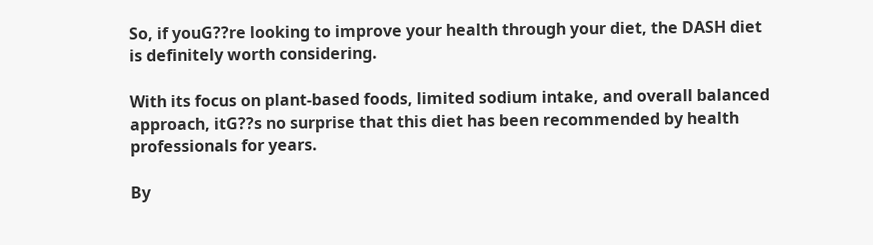So, if youG??re looking to improve your health through your diet, the DASH diet is definitely worth considering.

With its focus on plant-based foods, limited sodium intake, and overall balanced approach, itG??s no surprise that this diet has been recommended by health professionals for years.

By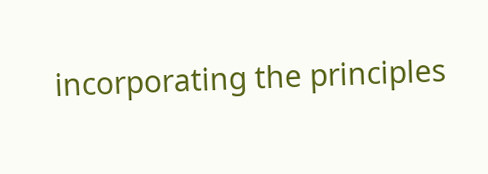incorporating the principles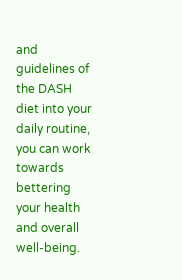and guidelines of the DASH diet into your daily routine, you can work towards bettering your health and overall well-being.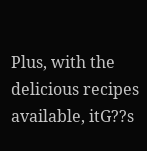Plus, with the delicious recipes available, itG??s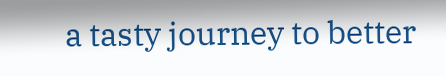a tasty journey to better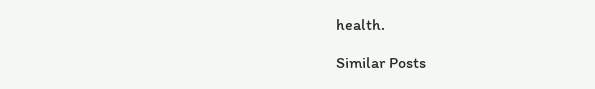health.

Similar Posts